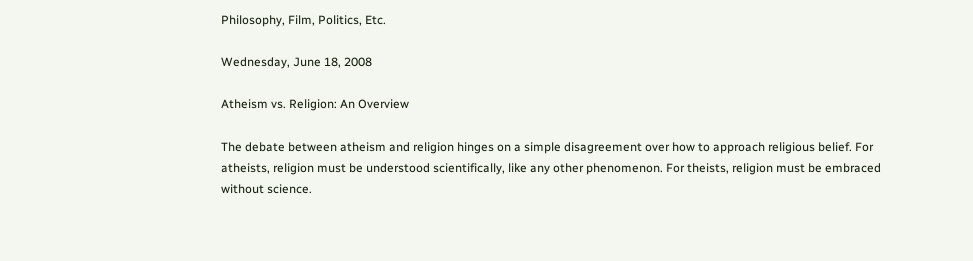Philosophy, Film, Politics, Etc.

Wednesday, June 18, 2008

Atheism vs. Religion: An Overview

The debate between atheism and religion hinges on a simple disagreement over how to approach religious belief. For atheists, religion must be understood scientifically, like any other phenomenon. For theists, religion must be embraced without science.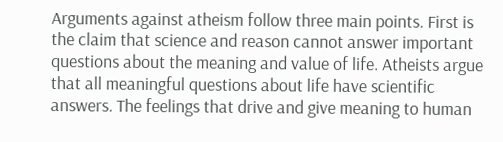Arguments against atheism follow three main points. First is the claim that science and reason cannot answer important questions about the meaning and value of life. Atheists argue that all meaningful questions about life have scientific answers. The feelings that drive and give meaning to human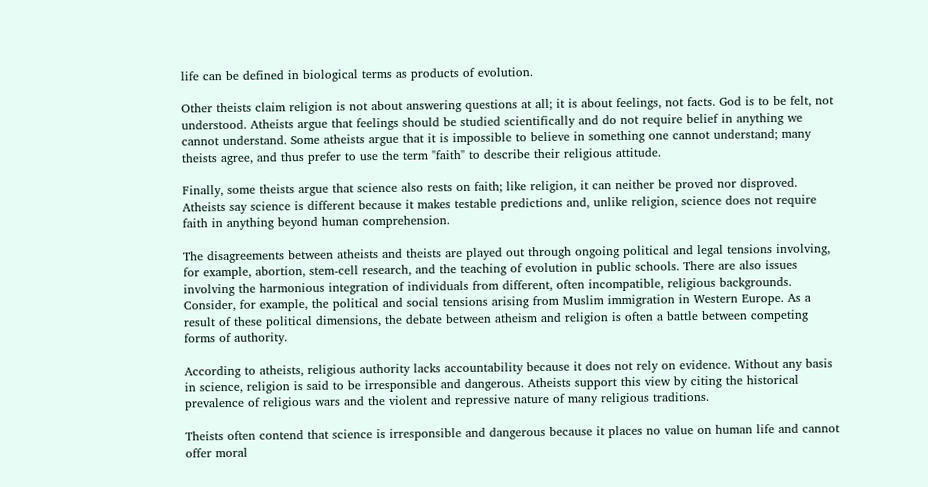life can be defined in biological terms as products of evolution.

Other theists claim religion is not about answering questions at all; it is about feelings, not facts. God is to be felt, not understood. Atheists argue that feelings should be studied scientifically and do not require belief in anything we cannot understand. Some atheists argue that it is impossible to believe in something one cannot understand; many theists agree, and thus prefer to use the term "faith" to describe their religious attitude.

Finally, some theists argue that science also rests on faith; like religion, it can neither be proved nor disproved. Atheists say science is different because it makes testable predictions and, unlike religion, science does not require faith in anything beyond human comprehension.

The disagreements between atheists and theists are played out through ongoing political and legal tensions involving, for example, abortion, stem-cell research, and the teaching of evolution in public schools. There are also issues involving the harmonious integration of individuals from different, often incompatible, religious backgrounds. Consider, for example, the political and social tensions arising from Muslim immigration in Western Europe. As a result of these political dimensions, the debate between atheism and religion is often a battle between competing forms of authority.

According to atheists, religious authority lacks accountability because it does not rely on evidence. Without any basis in science, religion is said to be irresponsible and dangerous. Atheists support this view by citing the historical prevalence of religious wars and the violent and repressive nature of many religious traditions.

Theists often contend that science is irresponsible and dangerous because it places no value on human life and cannot offer moral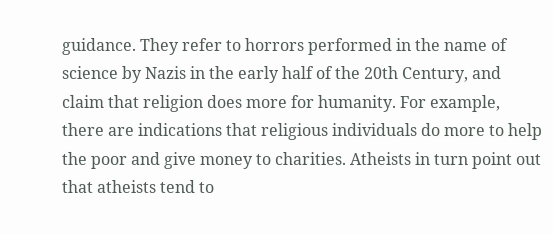guidance. They refer to horrors performed in the name of science by Nazis in the early half of the 20th Century, and claim that religion does more for humanity. For example, there are indications that religious individuals do more to help the poor and give money to charities. Atheists in turn point out that atheists tend to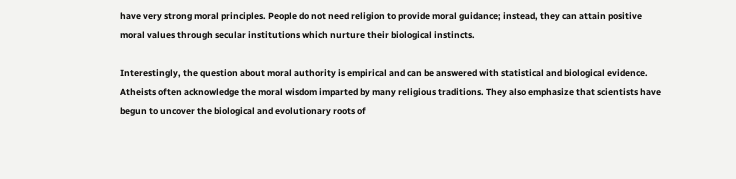have very strong moral principles. People do not need religion to provide moral guidance; instead, they can attain positive moral values through secular institutions which nurture their biological instincts.

Interestingly, the question about moral authority is empirical and can be answered with statistical and biological evidence. Atheists often acknowledge the moral wisdom imparted by many religious traditions. They also emphasize that scientists have begun to uncover the biological and evolutionary roots of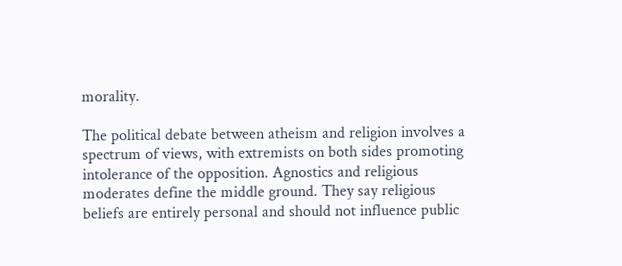morality.

The political debate between atheism and religion involves a spectrum of views, with extremists on both sides promoting intolerance of the opposition. Agnostics and religious moderates define the middle ground. They say religious beliefs are entirely personal and should not influence public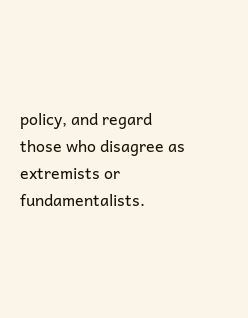policy, and regard those who disagree as extremists or fundamentalists.